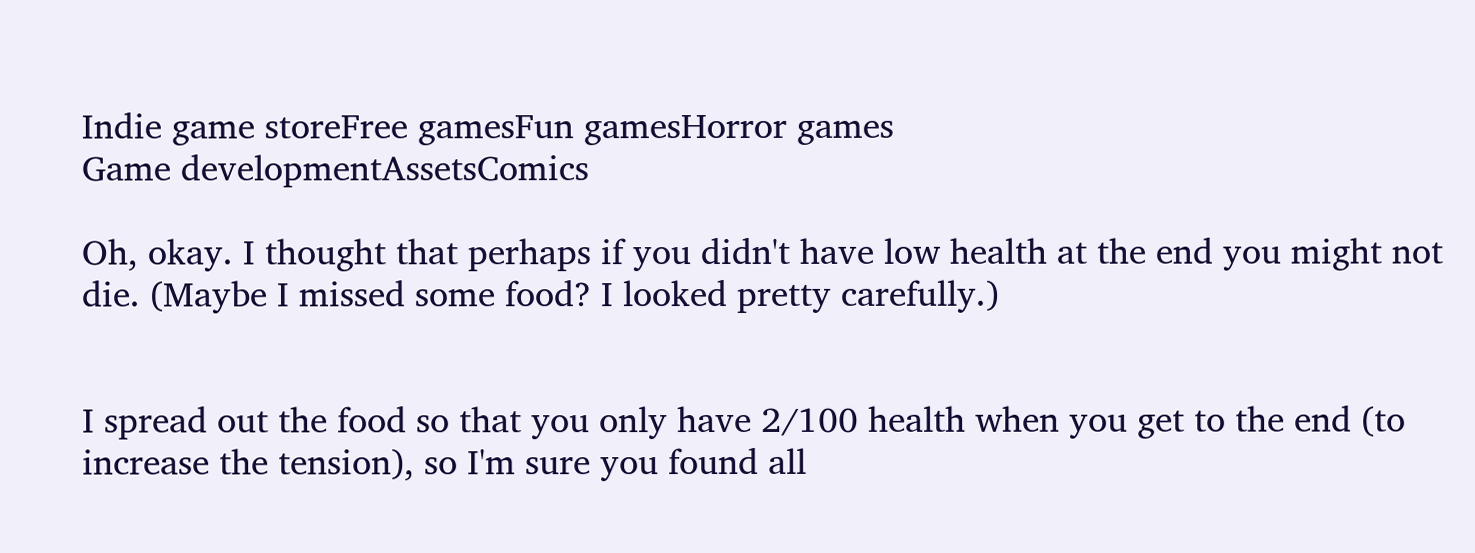Indie game storeFree gamesFun gamesHorror games
Game developmentAssetsComics

Oh, okay. I thought that perhaps if you didn't have low health at the end you might not die. (Maybe I missed some food? I looked pretty carefully.)


I spread out the food so that you only have 2/100 health when you get to the end (to increase the tension), so I'm sure you found all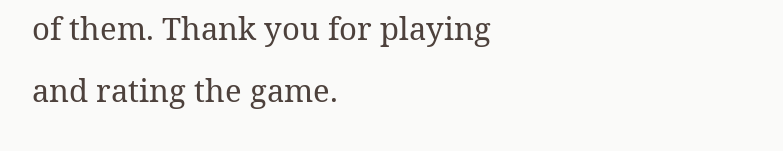of them. Thank you for playing and rating the game.